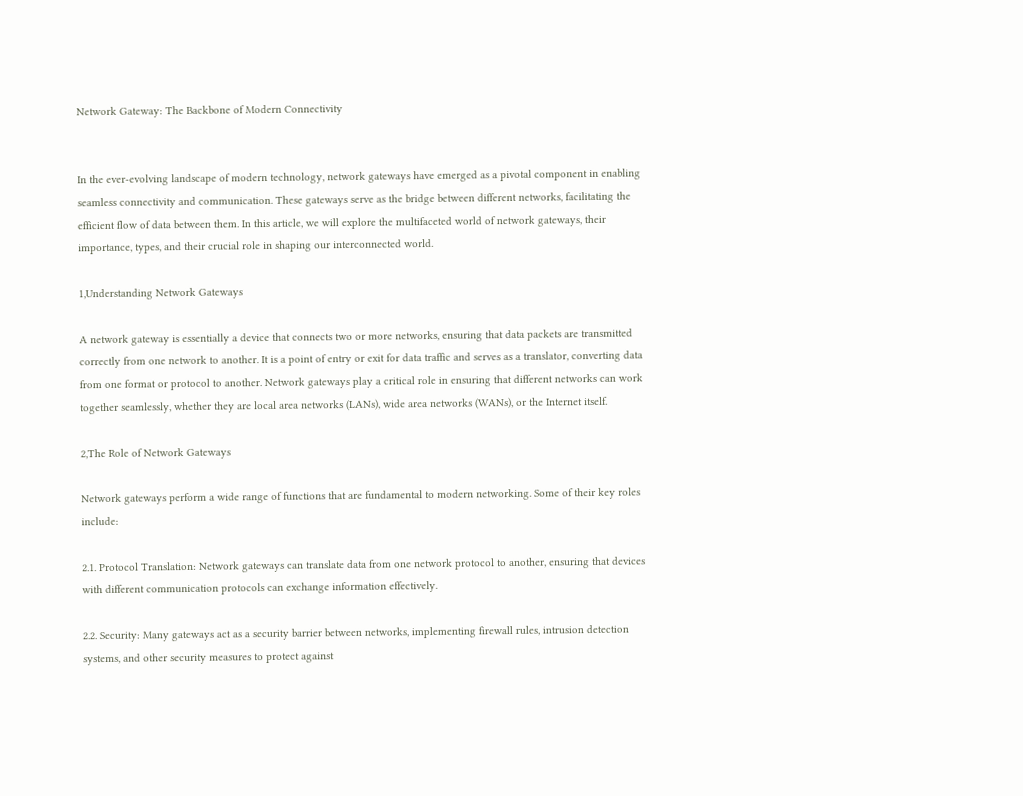Network Gateway: The Backbone of Modern Connectivity


In the ever-evolving landscape of modern technology, network gateways have emerged as a pivotal component in enabling seamless connectivity and communication. These gateways serve as the bridge between different networks, facilitating the efficient flow of data between them. In this article, we will explore the multifaceted world of network gateways, their importance, types, and their crucial role in shaping our interconnected world.

1,Understanding Network Gateways

A network gateway is essentially a device that connects two or more networks, ensuring that data packets are transmitted correctly from one network to another. It is a point of entry or exit for data traffic and serves as a translator, converting data from one format or protocol to another. Network gateways play a critical role in ensuring that different networks can work together seamlessly, whether they are local area networks (LANs), wide area networks (WANs), or the Internet itself.

2,The Role of Network Gateways

Network gateways perform a wide range of functions that are fundamental to modern networking. Some of their key roles include:

2.1. Protocol Translation: Network gateways can translate data from one network protocol to another, ensuring that devices with different communication protocols can exchange information effectively.

2.2. Security: Many gateways act as a security barrier between networks, implementing firewall rules, intrusion detection systems, and other security measures to protect against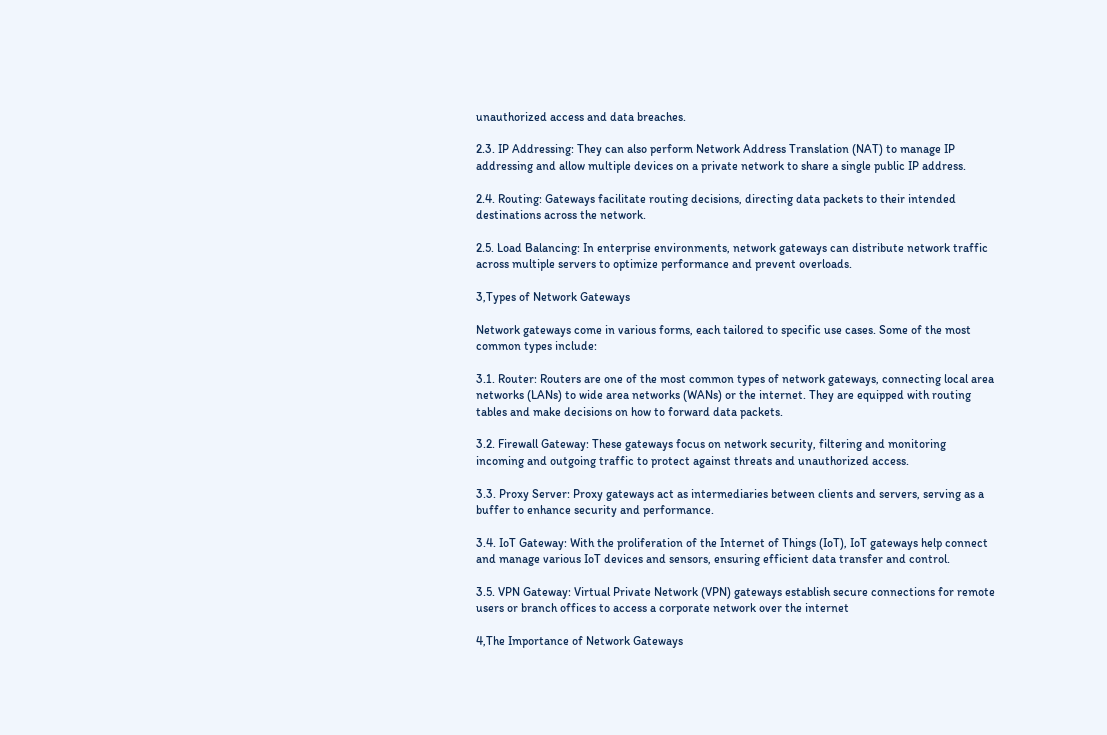unauthorized access and data breaches.

2.3. IP Addressing: They can also perform Network Address Translation (NAT) to manage IP addressing and allow multiple devices on a private network to share a single public IP address.

2.4. Routing: Gateways facilitate routing decisions, directing data packets to their intended destinations across the network.

2.5. Load Balancing: In enterprise environments, network gateways can distribute network traffic across multiple servers to optimize performance and prevent overloads.

3,Types of Network Gateways

Network gateways come in various forms, each tailored to specific use cases. Some of the most common types include:

3.1. Router: Routers are one of the most common types of network gateways, connecting local area networks (LANs) to wide area networks (WANs) or the internet. They are equipped with routing tables and make decisions on how to forward data packets.

3.2. Firewall Gateway: These gateways focus on network security, filtering and monitoring incoming and outgoing traffic to protect against threats and unauthorized access.

3.3. Proxy Server: Proxy gateways act as intermediaries between clients and servers, serving as a buffer to enhance security and performance.

3.4. IoT Gateway: With the proliferation of the Internet of Things (IoT), IoT gateways help connect and manage various IoT devices and sensors, ensuring efficient data transfer and control.

3.5. VPN Gateway: Virtual Private Network (VPN) gateways establish secure connections for remote users or branch offices to access a corporate network over the internet

4,The Importance of Network Gateways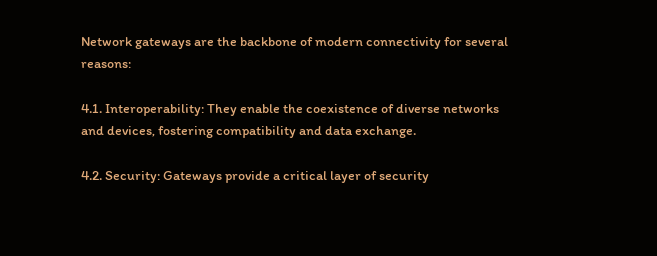Network gateways are the backbone of modern connectivity for several reasons:

4.1. Interoperability: They enable the coexistence of diverse networks and devices, fostering compatibility and data exchange.

4.2. Security: Gateways provide a critical layer of security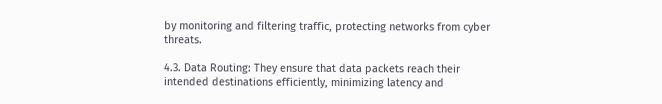by monitoring and filtering traffic, protecting networks from cyber threats.

4.3. Data Routing: They ensure that data packets reach their intended destinations efficiently, minimizing latency and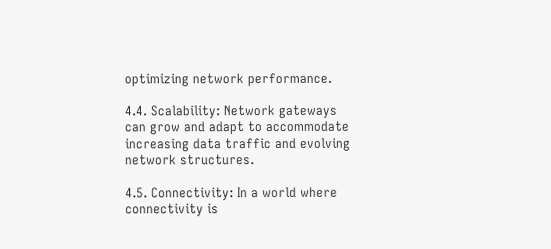optimizing network performance.

4.4. Scalability: Network gateways can grow and adapt to accommodate increasing data traffic and evolving network structures.

4.5. Connectivity: In a world where connectivity is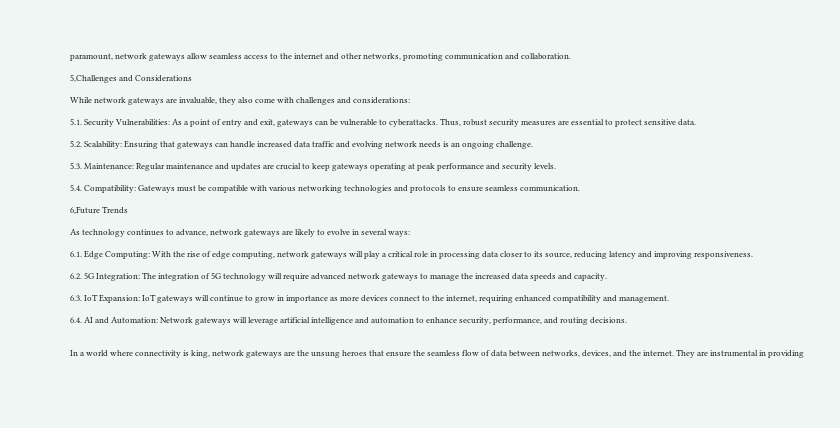paramount, network gateways allow seamless access to the internet and other networks, promoting communication and collaboration.

5,Challenges and Considerations

While network gateways are invaluable, they also come with challenges and considerations:

5.1. Security Vulnerabilities: As a point of entry and exit, gateways can be vulnerable to cyberattacks. Thus, robust security measures are essential to protect sensitive data.

5.2. Scalability: Ensuring that gateways can handle increased data traffic and evolving network needs is an ongoing challenge.

5.3. Maintenance: Regular maintenance and updates are crucial to keep gateways operating at peak performance and security levels.

5.4. Compatibility: Gateways must be compatible with various networking technologies and protocols to ensure seamless communication.

6,Future Trends

As technology continues to advance, network gateways are likely to evolve in several ways:

6.1. Edge Computing: With the rise of edge computing, network gateways will play a critical role in processing data closer to its source, reducing latency and improving responsiveness.

6.2. 5G Integration: The integration of 5G technology will require advanced network gateways to manage the increased data speeds and capacity.

6.3. IoT Expansion: IoT gateways will continue to grow in importance as more devices connect to the internet, requiring enhanced compatibility and management.

6.4. AI and Automation: Network gateways will leverage artificial intelligence and automation to enhance security, performance, and routing decisions.


In a world where connectivity is king, network gateways are the unsung heroes that ensure the seamless flow of data between networks, devices, and the internet. They are instrumental in providing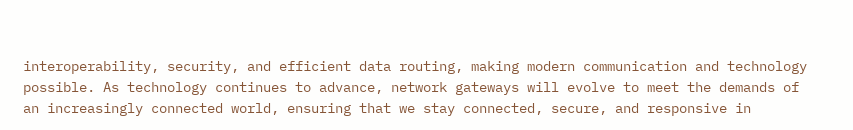interoperability, security, and efficient data routing, making modern communication and technology possible. As technology continues to advance, network gateways will evolve to meet the demands of an increasingly connected world, ensuring that we stay connected, secure, and responsive in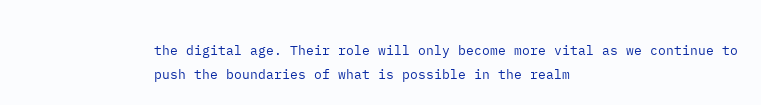the digital age. Their role will only become more vital as we continue to push the boundaries of what is possible in the realm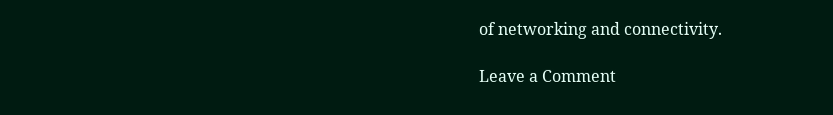of networking and connectivity.

Leave a Comment